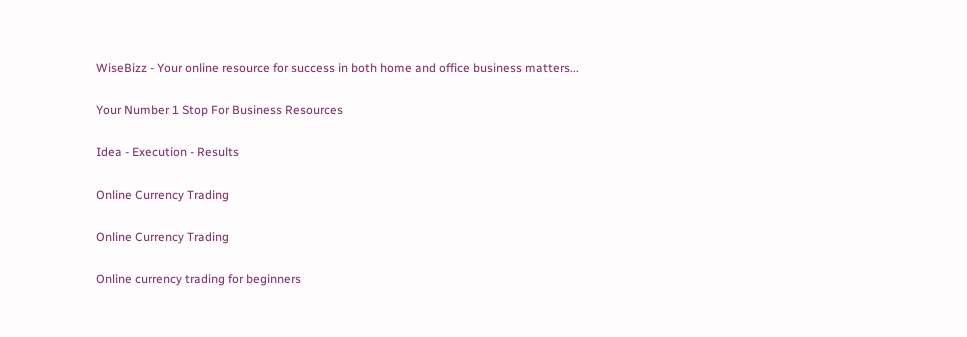WiseBizz - Your online resource for success in both home and office business matters...

Your Number 1 Stop For Business Resources

Idea - Execution - Results

Online Currency Trading

Online Currency Trading

Online currency trading for beginners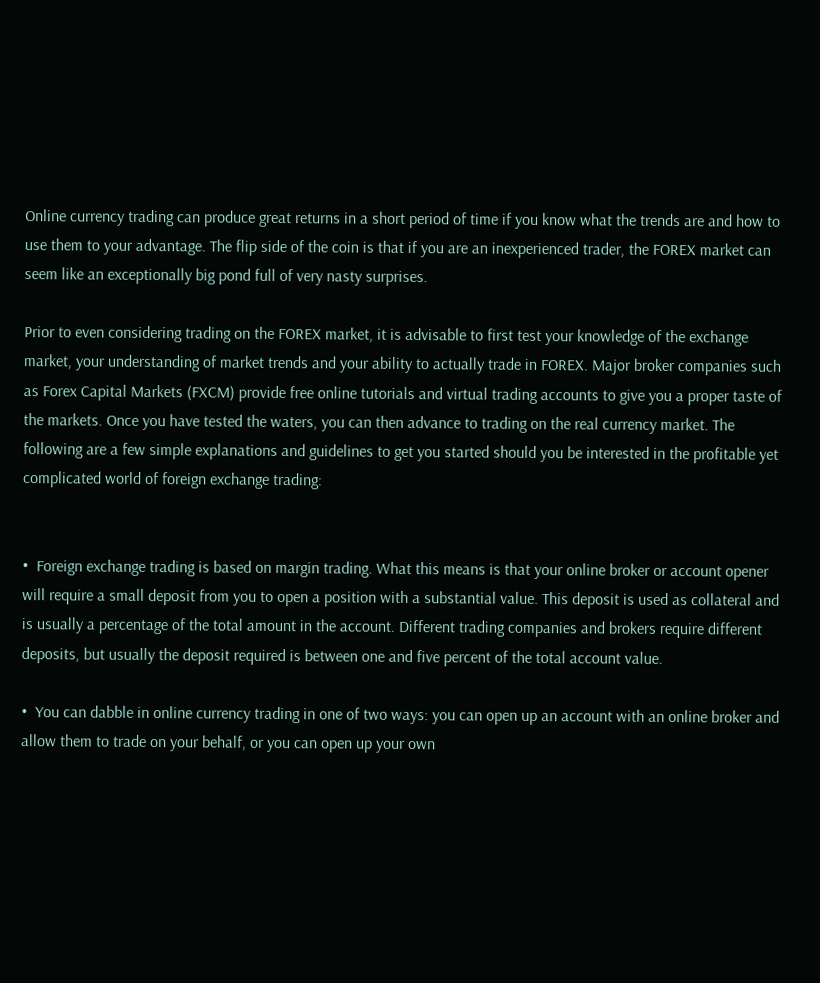Online currency trading can produce great returns in a short period of time if you know what the trends are and how to use them to your advantage. The flip side of the coin is that if you are an inexperienced trader, the FOREX market can seem like an exceptionally big pond full of very nasty surprises.

Prior to even considering trading on the FOREX market, it is advisable to first test your knowledge of the exchange market, your understanding of market trends and your ability to actually trade in FOREX. Major broker companies such as Forex Capital Markets (FXCM) provide free online tutorials and virtual trading accounts to give you a proper taste of the markets. Once you have tested the waters, you can then advance to trading on the real currency market. The following are a few simple explanations and guidelines to get you started should you be interested in the profitable yet complicated world of foreign exchange trading:


•  Foreign exchange trading is based on margin trading. What this means is that your online broker or account opener will require a small deposit from you to open a position with a substantial value. This deposit is used as collateral and is usually a percentage of the total amount in the account. Different trading companies and brokers require different deposits, but usually the deposit required is between one and five percent of the total account value.

•  You can dabble in online currency trading in one of two ways: you can open up an account with an online broker and allow them to trade on your behalf, or you can open up your own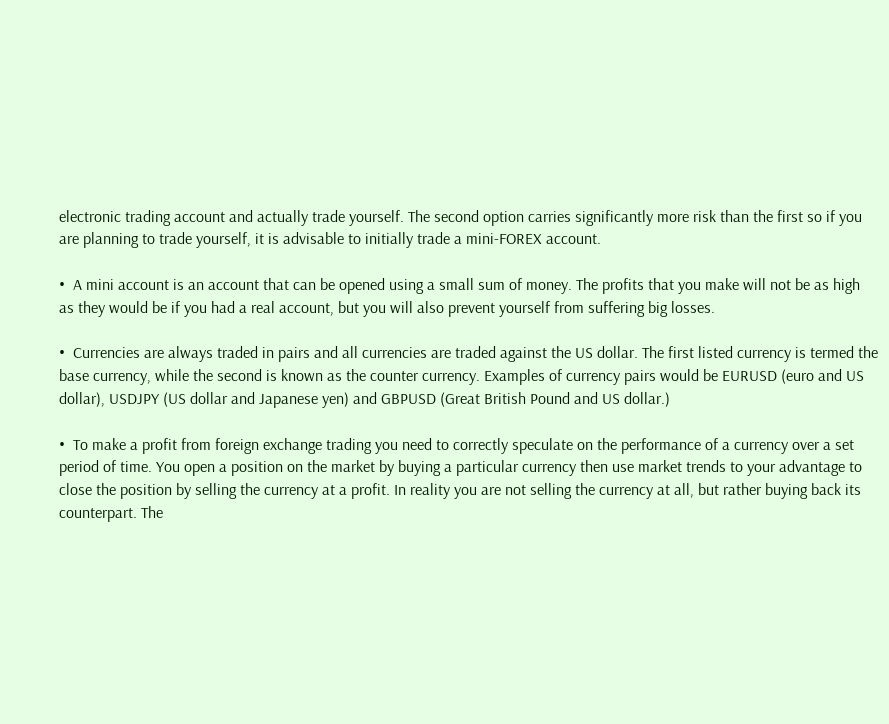electronic trading account and actually trade yourself. The second option carries significantly more risk than the first so if you are planning to trade yourself, it is advisable to initially trade a mini-FOREX account.

•  A mini account is an account that can be opened using a small sum of money. The profits that you make will not be as high as they would be if you had a real account, but you will also prevent yourself from suffering big losses.

•  Currencies are always traded in pairs and all currencies are traded against the US dollar. The first listed currency is termed the base currency, while the second is known as the counter currency. Examples of currency pairs would be EURUSD (euro and US dollar), USDJPY (US dollar and Japanese yen) and GBPUSD (Great British Pound and US dollar.)

•  To make a profit from foreign exchange trading you need to correctly speculate on the performance of a currency over a set period of time. You open a position on the market by buying a particular currency then use market trends to your advantage to close the position by selling the currency at a profit. In reality you are not selling the currency at all, but rather buying back its counterpart. The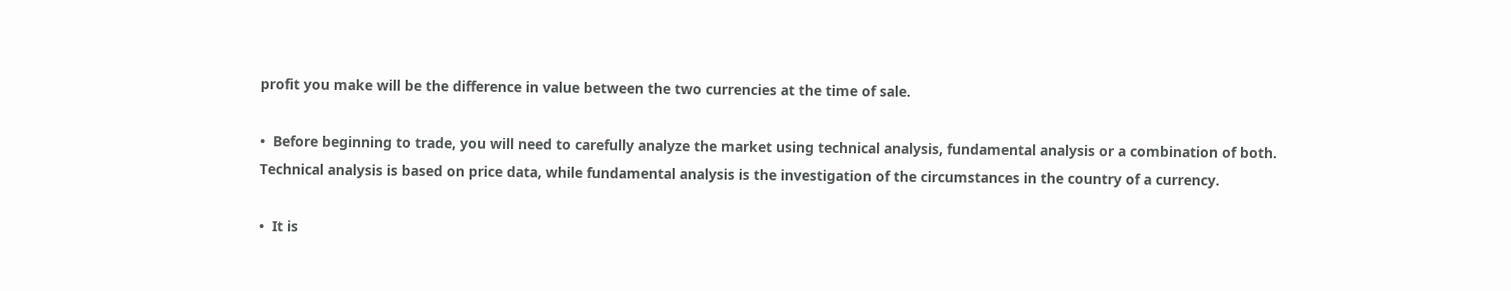profit you make will be the difference in value between the two currencies at the time of sale.

•  Before beginning to trade, you will need to carefully analyze the market using technical analysis, fundamental analysis or a combination of both. Technical analysis is based on price data, while fundamental analysis is the investigation of the circumstances in the country of a currency.

•  It is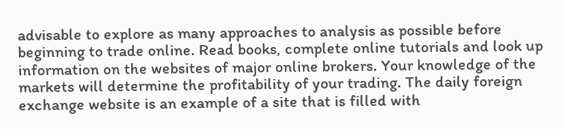advisable to explore as many approaches to analysis as possible before beginning to trade online. Read books, complete online tutorials and look up information on the websites of major online brokers. Your knowledge of the markets will determine the profitability of your trading. The daily foreign exchange website is an example of a site that is filled with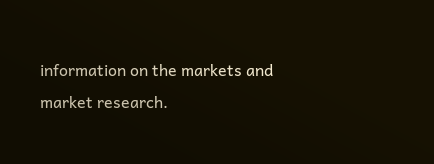information on the markets and market research.